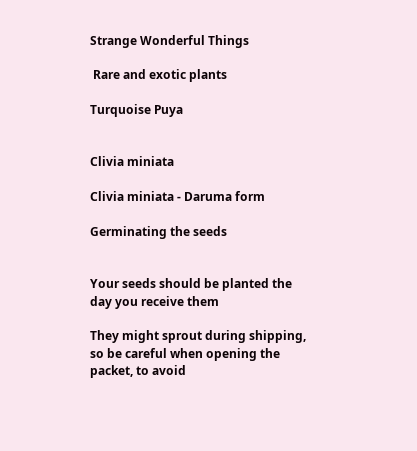Strange Wonderful Things

 Rare and exotic plants

Turquoise Puya


Clivia miniata

Clivia miniata - Daruma form

Germinating the seeds


Your seeds should be planted the day you receive them

They might sprout during shipping, so be careful when opening the packet, to avoid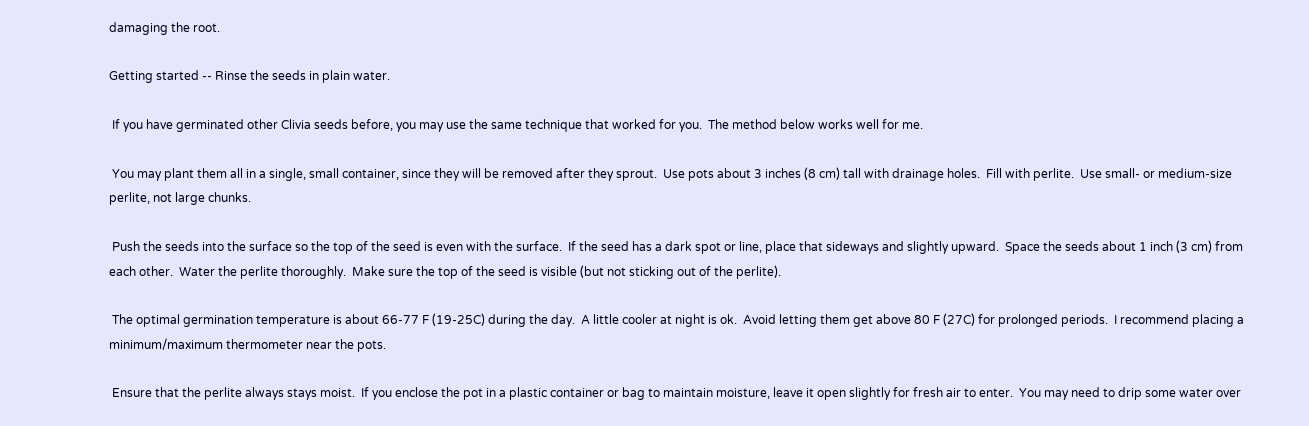damaging the root.

Getting started -- Rinse the seeds in plain water.

 If you have germinated other Clivia seeds before, you may use the same technique that worked for you.  The method below works well for me.

 You may plant them all in a single, small container, since they will be removed after they sprout.  Use pots about 3 inches (8 cm) tall with drainage holes.  Fill with perlite.  Use small- or medium-size perlite, not large chunks.

 Push the seeds into the surface so the top of the seed is even with the surface.  If the seed has a dark spot or line, place that sideways and slightly upward.  Space the seeds about 1 inch (3 cm) from each other.  Water the perlite thoroughly.  Make sure the top of the seed is visible (but not sticking out of the perlite).

 The optimal germination temperature is about 66-77 F (19-25C) during the day.  A little cooler at night is ok.  Avoid letting them get above 80 F (27C) for prolonged periods.  I recommend placing a minimum/maximum thermometer near the pots.

 Ensure that the perlite always stays moist.  If you enclose the pot in a plastic container or bag to maintain moisture, leave it open slightly for fresh air to enter.  You may need to drip some water over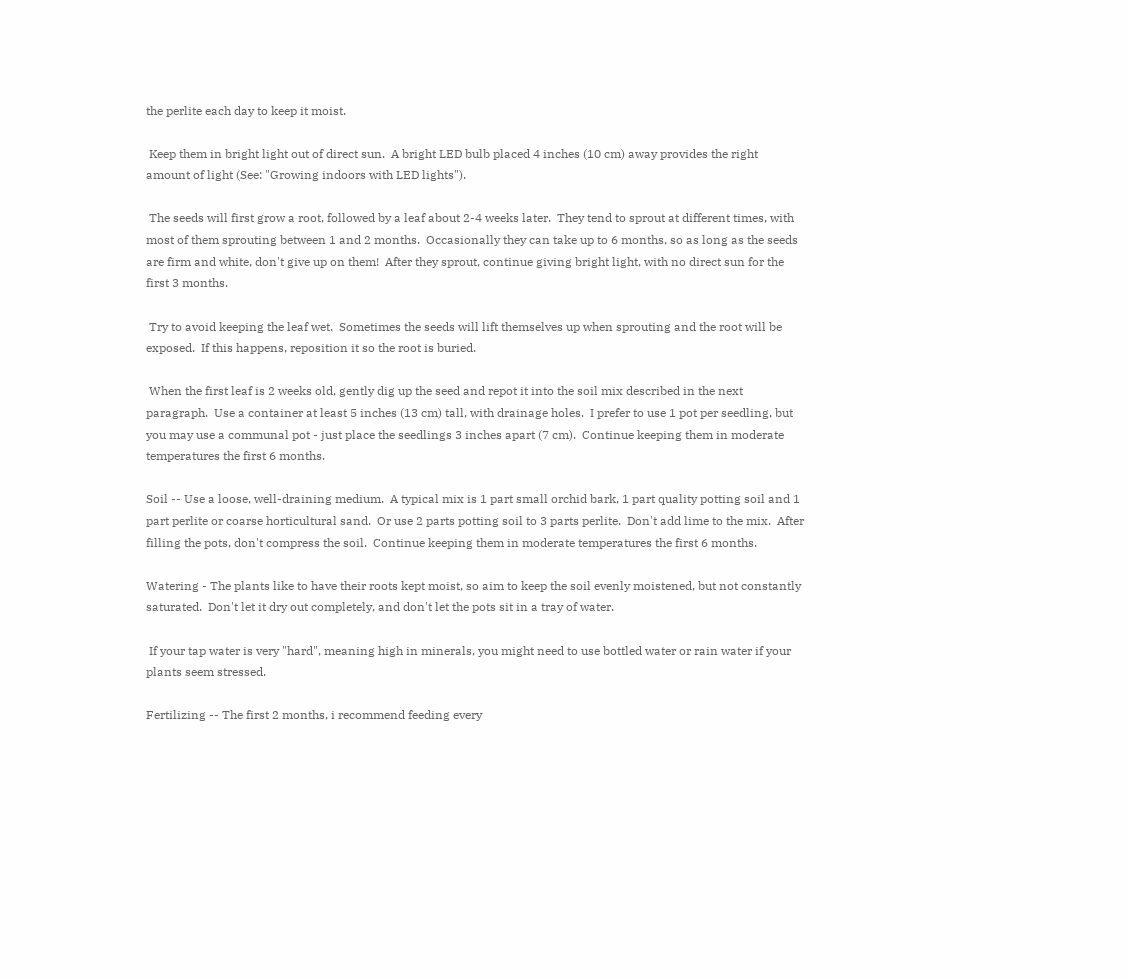the perlite each day to keep it moist.

 Keep them in bright light out of direct sun.  A bright LED bulb placed 4 inches (10 cm) away provides the right amount of light (See: "Growing indoors with LED lights").

 The seeds will first grow a root, followed by a leaf about 2-4 weeks later.  They tend to sprout at different times, with most of them sprouting between 1 and 2 months.  Occasionally they can take up to 6 months, so as long as the seeds are firm and white, don't give up on them!  After they sprout, continue giving bright light, with no direct sun for the first 3 months.

 Try to avoid keeping the leaf wet.  Sometimes the seeds will lift themselves up when sprouting and the root will be exposed.  If this happens, reposition it so the root is buried.

 When the first leaf is 2 weeks old, gently dig up the seed and repot it into the soil mix described in the next paragraph.  Use a container at least 5 inches (13 cm) tall, with drainage holes.  I prefer to use 1 pot per seedling, but you may use a communal pot - just place the seedlings 3 inches apart (7 cm).  Continue keeping them in moderate temperatures the first 6 months.

Soil -- Use a loose, well-draining medium.  A typical mix is 1 part small orchid bark, 1 part quality potting soil and 1 part perlite or coarse horticultural sand.  Or use 2 parts potting soil to 3 parts perlite.  Don't add lime to the mix.  After filling the pots, don't compress the soil.  Continue keeping them in moderate temperatures the first 6 months.

Watering - The plants like to have their roots kept moist, so aim to keep the soil evenly moistened, but not constantly saturated.  Don't let it dry out completely, and don't let the pots sit in a tray of water.

 If your tap water is very "hard", meaning high in minerals, you might need to use bottled water or rain water if your plants seem stressed.

Fertilizing -- The first 2 months, i recommend feeding every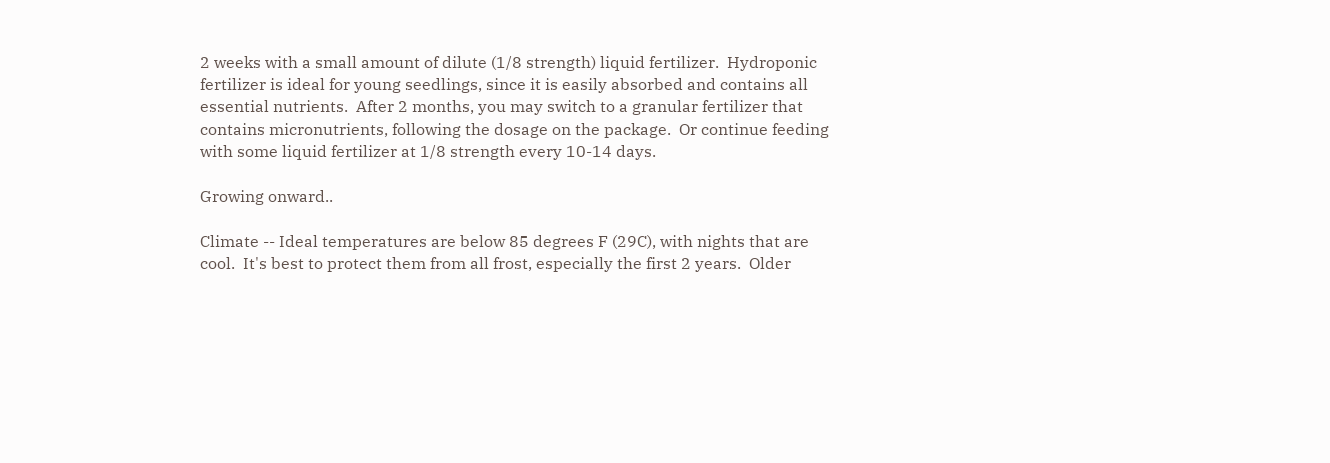2 weeks with a small amount of dilute (1/8 strength) liquid fertilizer.  Hydroponic fertilizer is ideal for young seedlings, since it is easily absorbed and contains all essential nutrients.  After 2 months, you may switch to a granular fertilizer that contains micronutrients, following the dosage on the package.  Or continue feeding with some liquid fertilizer at 1/8 strength every 10-14 days.

Growing onward..

Climate -- Ideal temperatures are below 85 degrees F (29C), with nights that are cool.  It's best to protect them from all frost, especially the first 2 years.  Older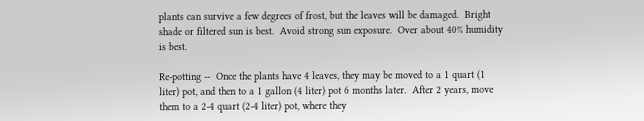plants can survive a few degrees of frost, but the leaves will be damaged.  Bright shade or filtered sun is best.  Avoid strong sun exposure.  Over about 40% humidity is best.

Re-potting --  Once the plants have 4 leaves, they may be moved to a 1 quart (1 liter) pot, and then to a 1 gallon (4 liter) pot 6 months later.  After 2 years, move them to a 2-4 quart (2-4 liter) pot, where they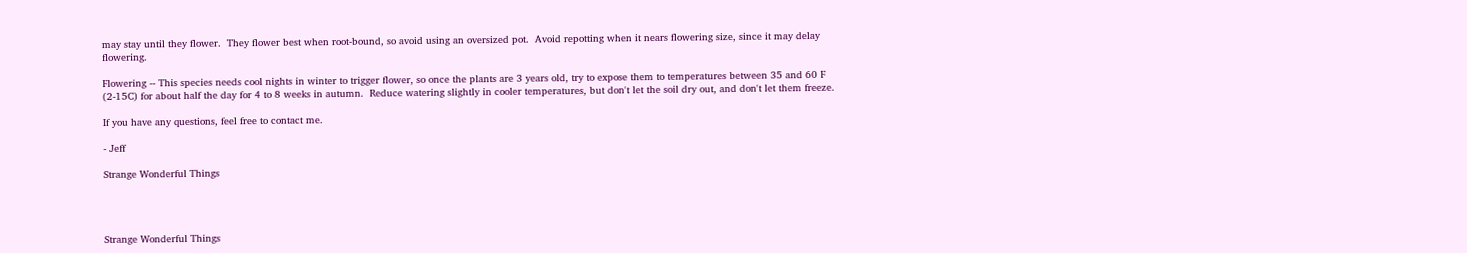may stay until they flower.  They flower best when root-bound, so avoid using an oversized pot.  Avoid repotting when it nears flowering size, since it may delay flowering.

Flowering -- This species needs cool nights in winter to trigger flower, so once the plants are 3 years old, try to expose them to temperatures between 35 and 60 F (2-15C) for about half the day for 4 to 8 weeks in autumn.  Reduce watering slightly in cooler temperatures, but don't let the soil dry out, and don't let them freeze.

If you have any questions, feel free to contact me.

- Jeff

Strange Wonderful Things




Strange Wonderful Things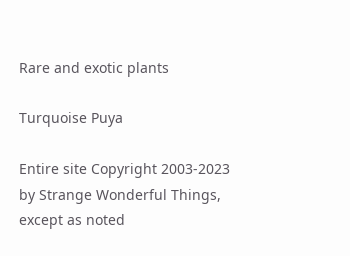Rare and exotic plants

Turquoise Puya

Entire site Copyright 2003-2023 by Strange Wonderful Things, except as noted